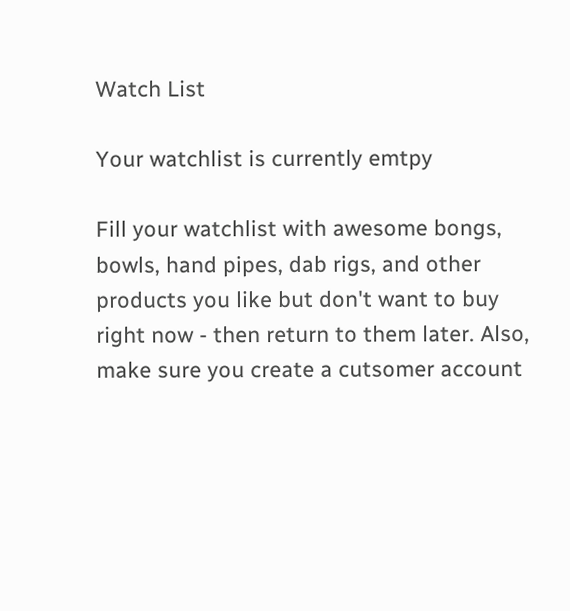Watch List

Your watchlist is currently emtpy

Fill your watchlist with awesome bongs, bowls, hand pipes, dab rigs, and other products you like but don't want to buy right now - then return to them later. Also, make sure you create a cutsomer account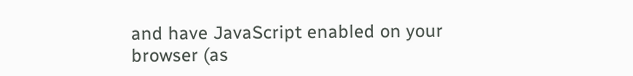and have JavaScript enabled on your browser (as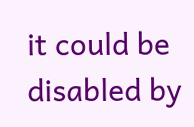it could be disabled by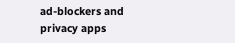ad-blockers and privacy apps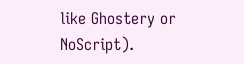like Ghostery or NoScript).